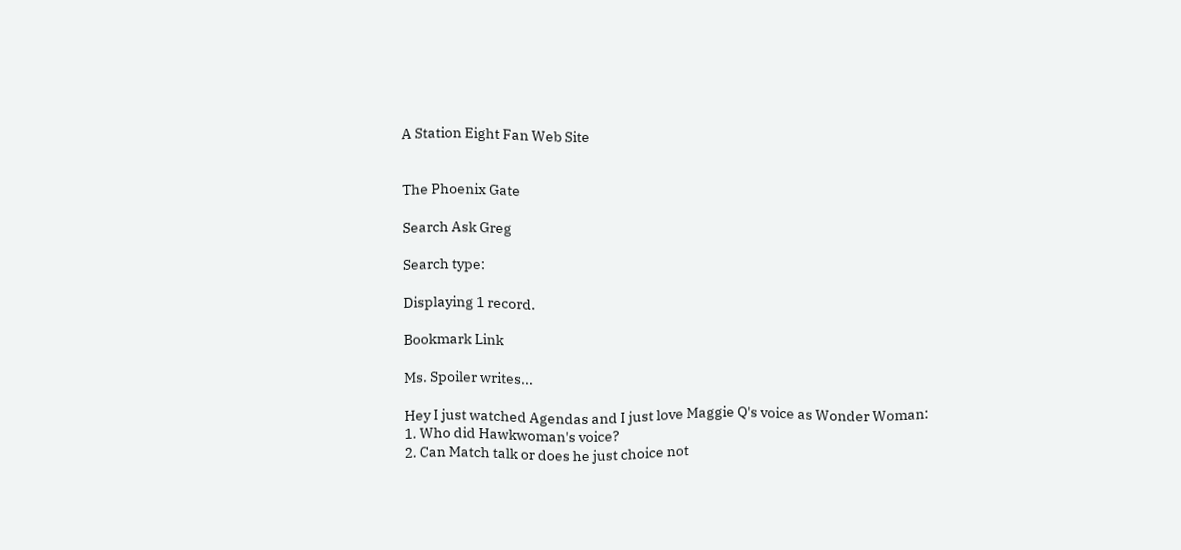A Station Eight Fan Web Site


The Phoenix Gate

Search Ask Greg

Search type:

Displaying 1 record.

Bookmark Link

Ms. Spoiler writes...

Hey I just watched Agendas and I just love Maggie Q's voice as Wonder Woman:
1. Who did Hawkwoman's voice?
2. Can Match talk or does he just choice not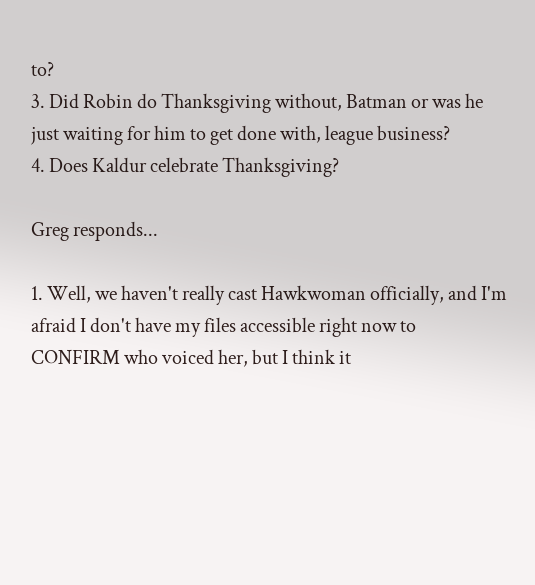to?
3. Did Robin do Thanksgiving without, Batman or was he just waiting for him to get done with, league business?
4. Does Kaldur celebrate Thanksgiving?

Greg responds...

1. Well, we haven't really cast Hawkwoman officially, and I'm afraid I don't have my files accessible right now to CONFIRM who voiced her, but I think it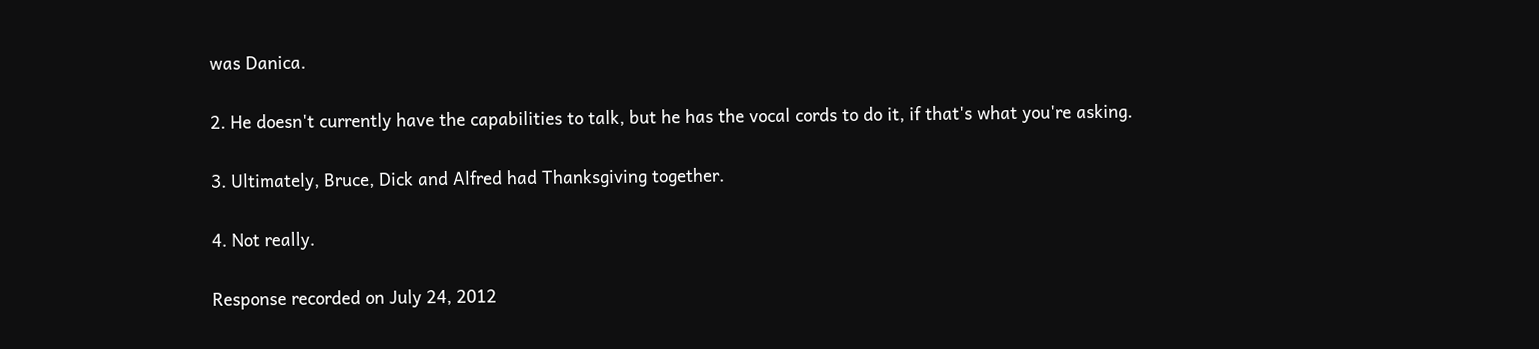was Danica.

2. He doesn't currently have the capabilities to talk, but he has the vocal cords to do it, if that's what you're asking.

3. Ultimately, Bruce, Dick and Alfred had Thanksgiving together.

4. Not really.

Response recorded on July 24, 2012